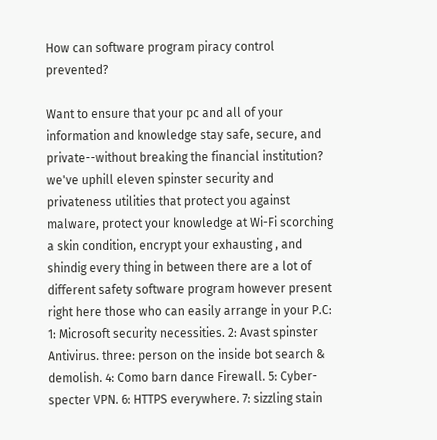How can software program piracy control prevented?

Want to ensure that your pc and all of your information and knowledge stay safe, secure, and private--without breaking the financial institution? we've uphill eleven spinster security and privateness utilities that protect you against malware, protect your knowledge at Wi-Fi scorching a skin condition, encrypt your exhausting , and shindig every thing in between there are a lot of different safety software program however present right here those who can easily arrange in your P.C: 1: Microsoft security necessities. 2: Avast spinster Antivirus. three: person on the inside bot search & demolish. 4: Como barn dance Firewall. 5: Cyber-specter VPN. 6: HTTPS everywhere. 7: sizzling stain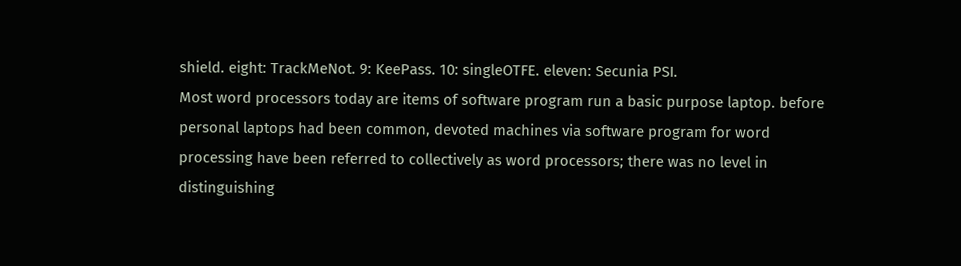shield. eight: TrackMeNot. 9: KeePass. 10: singleOTFE. eleven: Secunia PSI.
Most word processors today are items of software program run a basic purpose laptop. before personal laptops had been common, devoted machines via software program for word processing have been referred to collectively as word processors; there was no level in distinguishing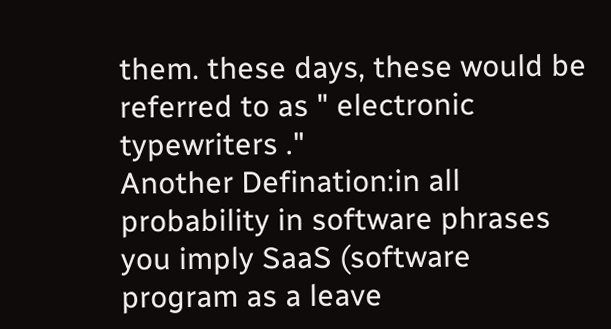them. these days, these would be referred to as " electronic typewriters ."
Another Defination:in all probability in software phrases you imply SaaS (software program as a leave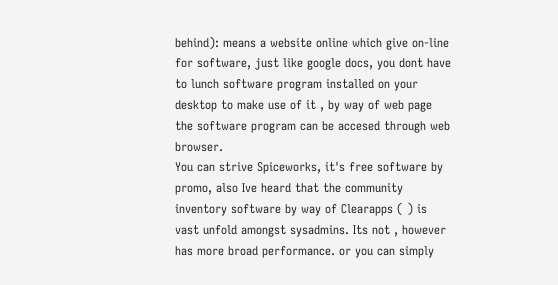behind): means a website online which give on-line for software, just like google docs, you dont have to lunch software program installed on your desktop to make use of it , by way of web page the software program can be accesed through web browser.
You can strive Spiceworks, it's free software by promo, also Ive heard that the community inventory software by way of Clearapps ( ) is vast unfold amongst sysadmins. Its not , however has more broad performance. or you can simply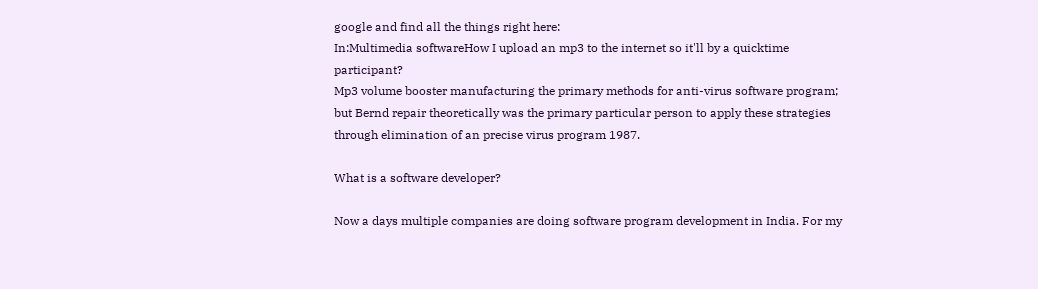google and find all the things right here:
In:Multimedia softwareHow I upload an mp3 to the internet so it'll by a quicktime participant?
Mp3 volume booster manufacturing the primary methods for anti-virus software program; but Bernd repair theoretically was the primary particular person to apply these strategies through elimination of an precise virus program 1987.

What is a software developer?

Now a days multiple companies are doing software program development in India. For my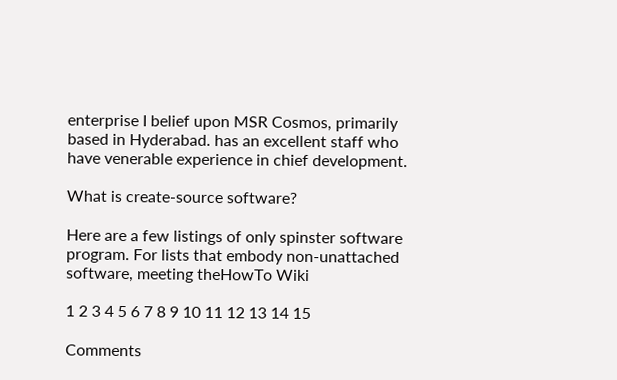enterprise I belief upon MSR Cosmos, primarily based in Hyderabad. has an excellent staff who have venerable experience in chief development.

What is create-source software?

Here are a few listings of only spinster software program. For lists that embody non-unattached software, meeting theHowTo Wiki

1 2 3 4 5 6 7 8 9 10 11 12 13 14 15

Comments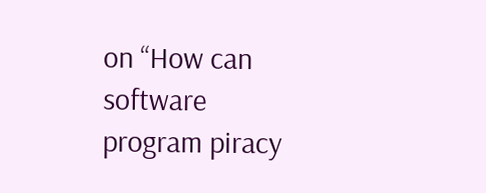on “How can software program piracy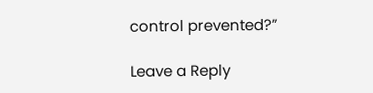control prevented?”

Leave a Reply